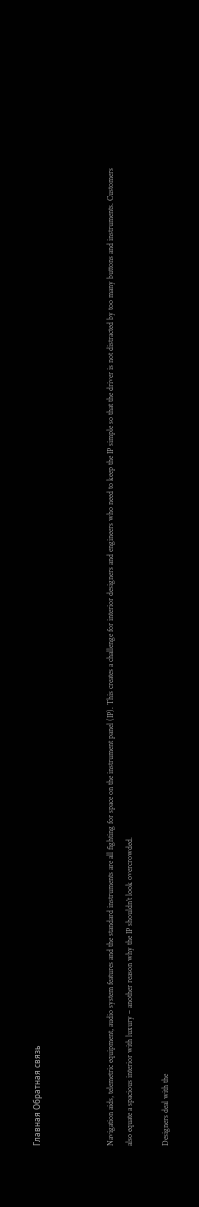Главная Обратная связь



Navigation aids, telemetric equipment, audio system features and the standard instruments are all fighting for space on the instrument panel (IP). This creates a challenge for interior designers and engineers who need to keep the IP simple so that the driver is not distracted by too many buttons and instruments. Customers also equate a spacious interior with luxury – another reason why the IP shouldn’t look overcrowded.

Designers deal with the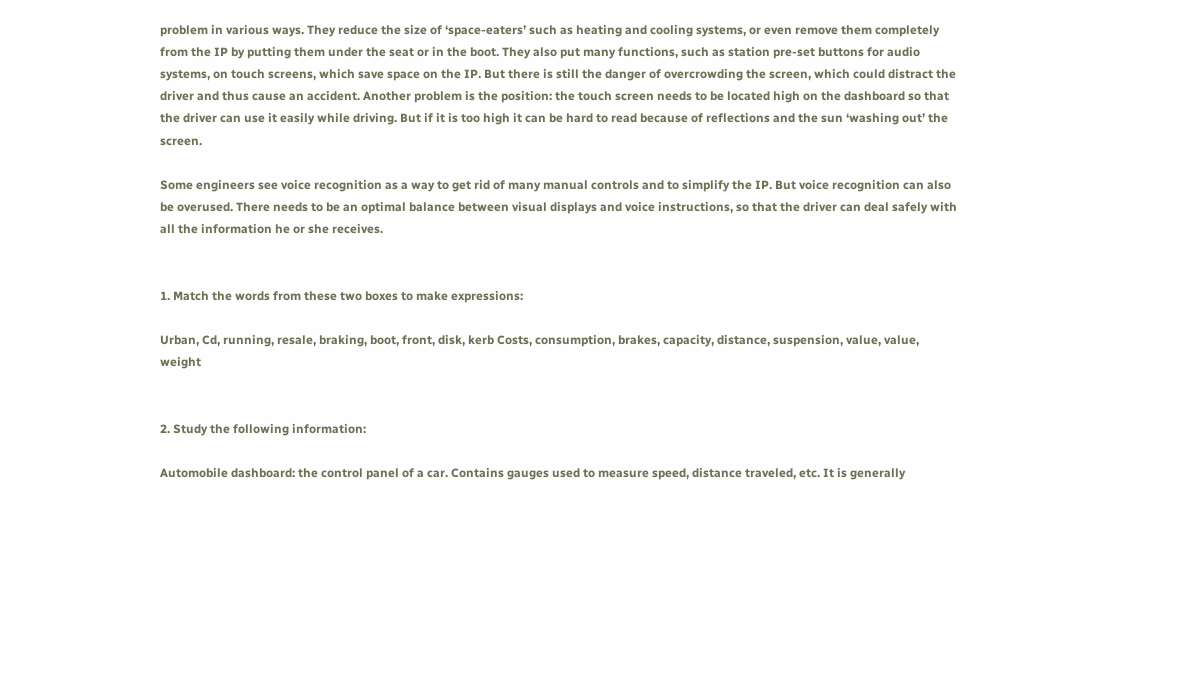problem in various ways. They reduce the size of ‘space-eaters’ such as heating and cooling systems, or even remove them completely from the IP by putting them under the seat or in the boot. They also put many functions, such as station pre-set buttons for audio systems, on touch screens, which save space on the IP. But there is still the danger of overcrowding the screen, which could distract the driver and thus cause an accident. Another problem is the position: the touch screen needs to be located high on the dashboard so that the driver can use it easily while driving. But if it is too high it can be hard to read because of reflections and the sun ‘washing out’ the screen.

Some engineers see voice recognition as a way to get rid of many manual controls and to simplify the IP. But voice recognition can also be overused. There needs to be an optimal balance between visual displays and voice instructions, so that the driver can deal safely with all the information he or she receives.


1. Match the words from these two boxes to make expressions:

Urban, Cd, running, resale, braking, boot, front, disk, kerb Costs, consumption, brakes, capacity, distance, suspension, value, value, weight


2. Study the following information:

Automobile dashboard: the control panel of a car. Contains gauges used to measure speed, distance traveled, etc. It is generally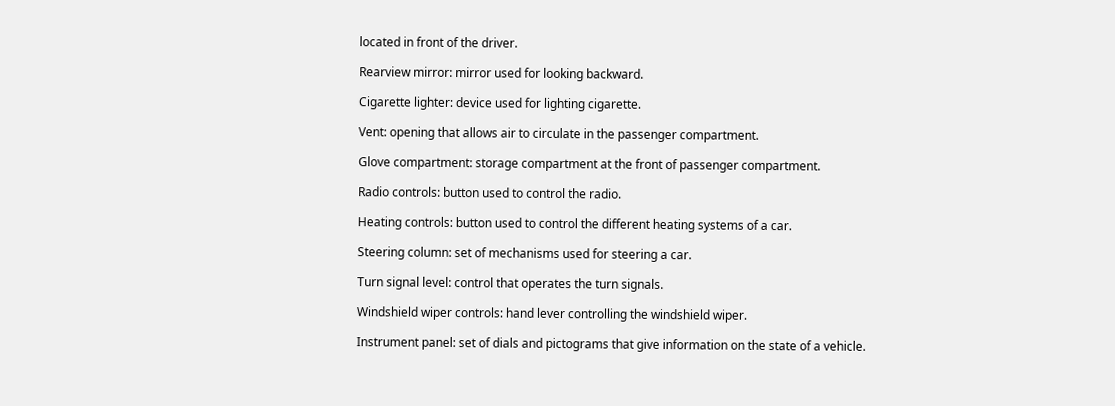located in front of the driver.

Rearview mirror: mirror used for looking backward.

Cigarette lighter: device used for lighting cigarette.

Vent: opening that allows air to circulate in the passenger compartment.

Glove compartment: storage compartment at the front of passenger compartment.

Radio controls: button used to control the radio.

Heating controls: button used to control the different heating systems of a car.

Steering column: set of mechanisms used for steering a car.

Turn signal level: control that operates the turn signals.

Windshield wiper controls: hand lever controlling the windshield wiper.

Instrument panel: set of dials and pictograms that give information on the state of a vehicle.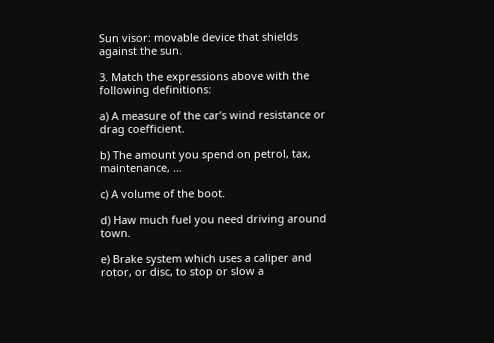Sun visor: movable device that shields against the sun.

3. Match the expressions above with the following definitions:

a) A measure of the car’s wind resistance or drag coefficient.

b) The amount you spend on petrol, tax, maintenance, …

c) A volume of the boot.

d) Haw much fuel you need driving around town.

e) Brake system which uses a caliper and rotor, or disc, to stop or slow a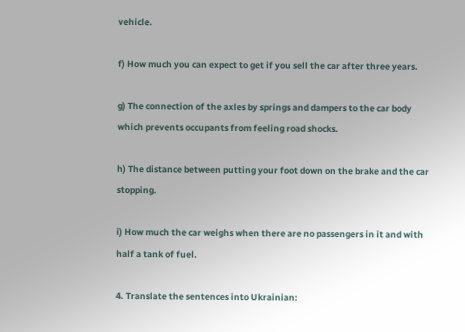vehicle.

f) How much you can expect to get if you sell the car after three years.

g) The connection of the axles by springs and dampers to the car body which prevents occupants from feeling road shocks.

h) The distance between putting your foot down on the brake and the car stopping.

i) How much the car weighs when there are no passengers in it and with half a tank of fuel.

4. Translate the sentences into Ukrainian: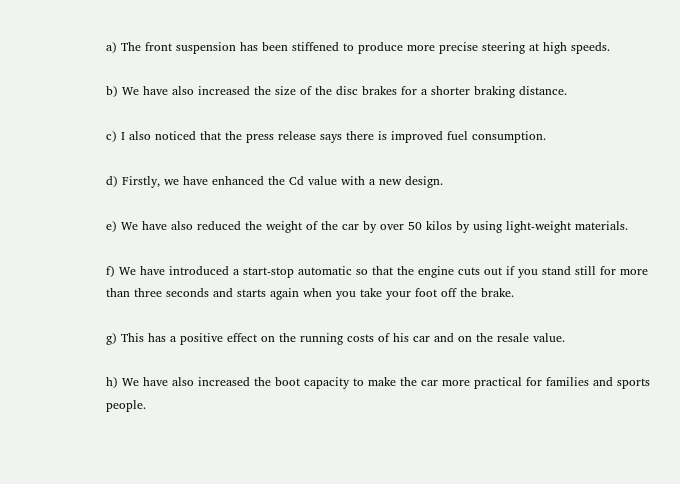a) The front suspension has been stiffened to produce more precise steering at high speeds.

b) We have also increased the size of the disc brakes for a shorter braking distance.

c) I also noticed that the press release says there is improved fuel consumption.

d) Firstly, we have enhanced the Cd value with a new design.

e) We have also reduced the weight of the car by over 50 kilos by using light-weight materials.

f) We have introduced a start-stop automatic so that the engine cuts out if you stand still for more than three seconds and starts again when you take your foot off the brake.

g) This has a positive effect on the running costs of his car and on the resale value.

h) We have also increased the boot capacity to make the car more practical for families and sports people.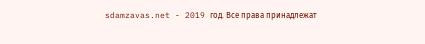sdamzavas.net - 2019 год. Все права принадлежат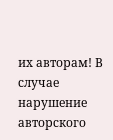их авторам! В случае нарушение авторского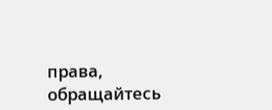права, обращайтесь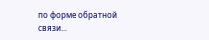по форме обратной связи...